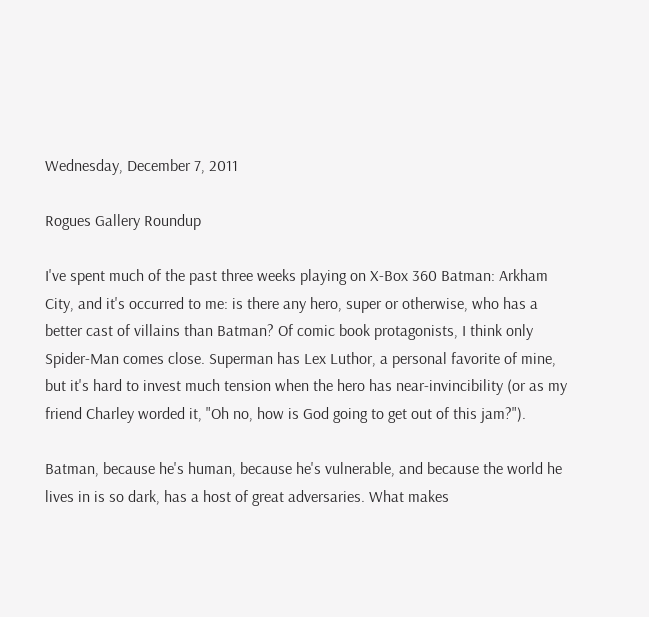Wednesday, December 7, 2011

Rogues Gallery Roundup

I've spent much of the past three weeks playing on X-Box 360 Batman: Arkham City, and it's occurred to me: is there any hero, super or otherwise, who has a better cast of villains than Batman? Of comic book protagonists, I think only Spider-Man comes close. Superman has Lex Luthor, a personal favorite of mine, but it's hard to invest much tension when the hero has near-invincibility (or as my friend Charley worded it, "Oh no, how is God going to get out of this jam?").

Batman, because he's human, because he's vulnerable, and because the world he lives in is so dark, has a host of great adversaries. What makes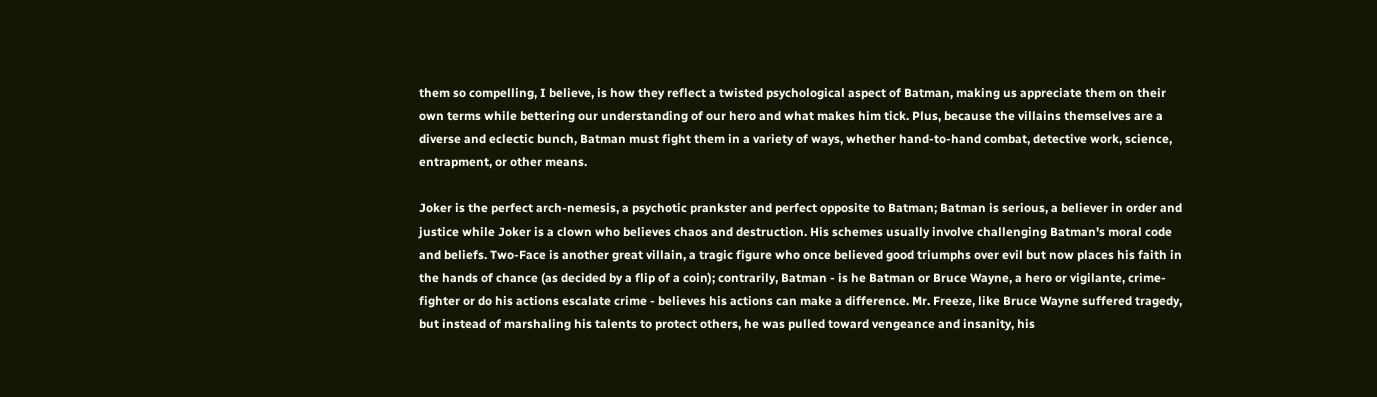them so compelling, I believe, is how they reflect a twisted psychological aspect of Batman, making us appreciate them on their own terms while bettering our understanding of our hero and what makes him tick. Plus, because the villains themselves are a diverse and eclectic bunch, Batman must fight them in a variety of ways, whether hand-to-hand combat, detective work, science, entrapment, or other means.

Joker is the perfect arch-nemesis, a psychotic prankster and perfect opposite to Batman; Batman is serious, a believer in order and justice while Joker is a clown who believes chaos and destruction. His schemes usually involve challenging Batman's moral code and beliefs. Two-Face is another great villain, a tragic figure who once believed good triumphs over evil but now places his faith in the hands of chance (as decided by a flip of a coin); contrarily, Batman - is he Batman or Bruce Wayne, a hero or vigilante, crime-fighter or do his actions escalate crime - believes his actions can make a difference. Mr. Freeze, like Bruce Wayne suffered tragedy, but instead of marshaling his talents to protect others, he was pulled toward vengeance and insanity, his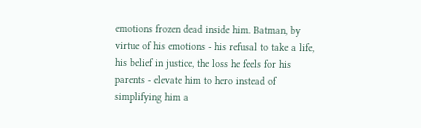emotions frozen dead inside him. Batman, by virtue of his emotions - his refusal to take a life, his belief in justice, the loss he feels for his parents - elevate him to hero instead of simplifying him a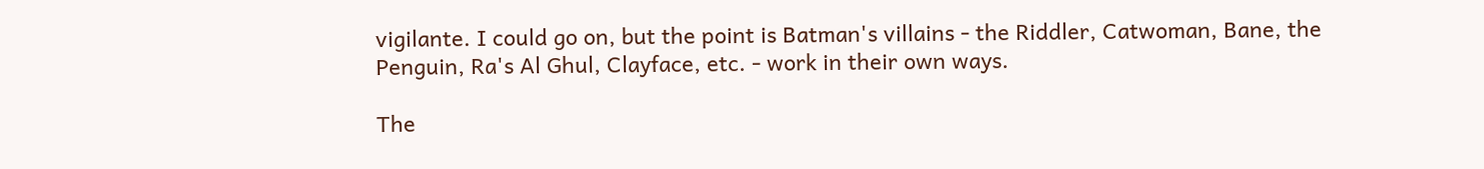vigilante. I could go on, but the point is Batman's villains - the Riddler, Catwoman, Bane, the Penguin, Ra's Al Ghul, Clayface, etc. - work in their own ways.

The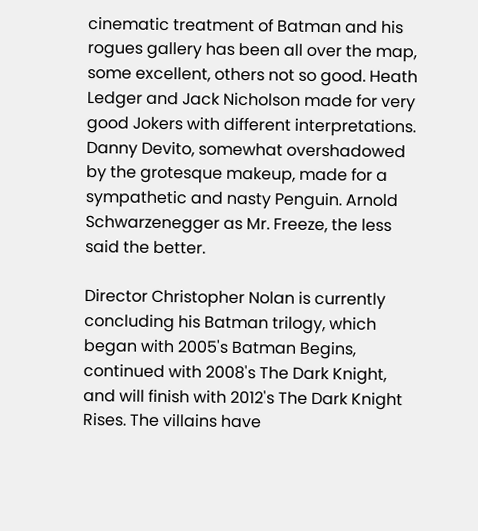cinematic treatment of Batman and his rogues gallery has been all over the map, some excellent, others not so good. Heath Ledger and Jack Nicholson made for very good Jokers with different interpretations. Danny Devito, somewhat overshadowed by the grotesque makeup, made for a sympathetic and nasty Penguin. Arnold Schwarzenegger as Mr. Freeze, the less said the better.

Director Christopher Nolan is currently concluding his Batman trilogy, which began with 2005's Batman Begins, continued with 2008's The Dark Knight, and will finish with 2012's The Dark Knight Rises. The villains have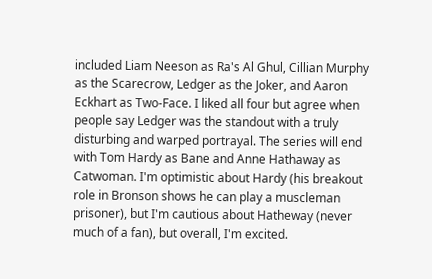included Liam Neeson as Ra's Al Ghul, Cillian Murphy as the Scarecrow, Ledger as the Joker, and Aaron Eckhart as Two-Face. I liked all four but agree when people say Ledger was the standout with a truly disturbing and warped portrayal. The series will end with Tom Hardy as Bane and Anne Hathaway as Catwoman. I'm optimistic about Hardy (his breakout role in Bronson shows he can play a muscleman prisoner), but I'm cautious about Hatheway (never much of a fan), but overall, I'm excited.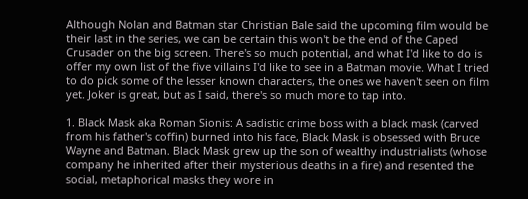Although Nolan and Batman star Christian Bale said the upcoming film would be their last in the series, we can be certain this won't be the end of the Caped Crusader on the big screen. There's so much potential, and what I'd like to do is offer my own list of the five villains I'd like to see in a Batman movie. What I tried to do pick some of the lesser known characters, the ones we haven't seen on film yet. Joker is great, but as I said, there's so much more to tap into.

1. Black Mask aka Roman Sionis: A sadistic crime boss with a black mask (carved from his father's coffin) burned into his face, Black Mask is obsessed with Bruce Wayne and Batman. Black Mask grew up the son of wealthy industrialists (whose company he inherited after their mysterious deaths in a fire) and resented the social, metaphorical masks they wore in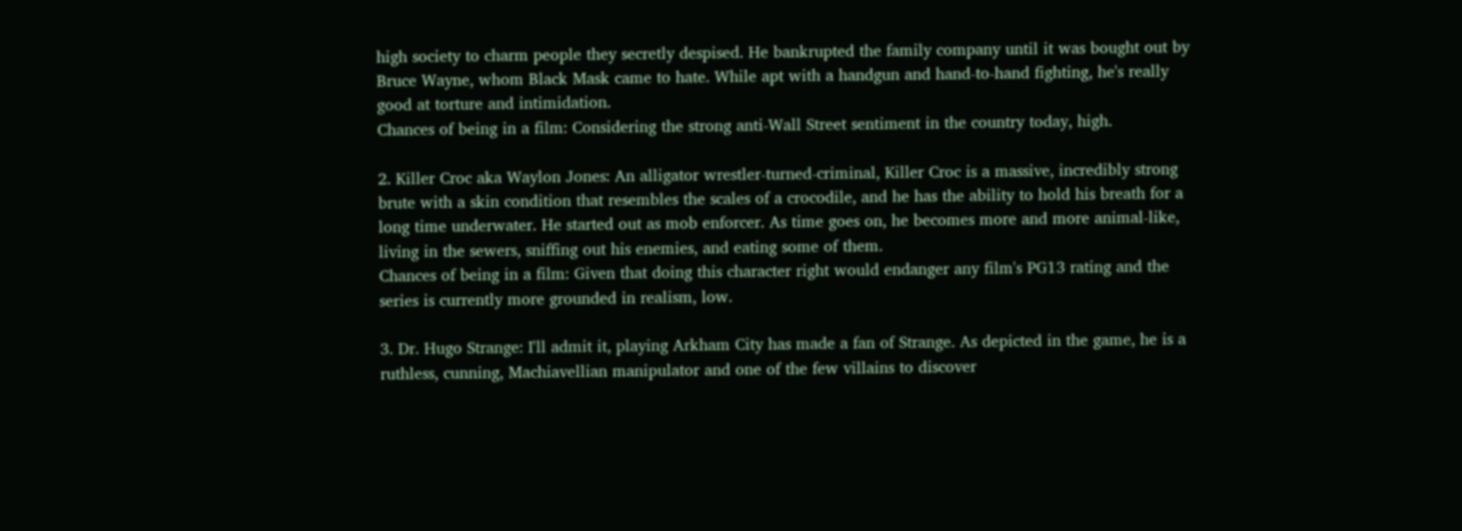high society to charm people they secretly despised. He bankrupted the family company until it was bought out by Bruce Wayne, whom Black Mask came to hate. While apt with a handgun and hand-to-hand fighting, he's really good at torture and intimidation.
Chances of being in a film: Considering the strong anti-Wall Street sentiment in the country today, high.

2. Killer Croc aka Waylon Jones: An alligator wrestler-turned-criminal, Killer Croc is a massive, incredibly strong brute with a skin condition that resembles the scales of a crocodile, and he has the ability to hold his breath for a long time underwater. He started out as mob enforcer. As time goes on, he becomes more and more animal-like, living in the sewers, sniffing out his enemies, and eating some of them.
Chances of being in a film: Given that doing this character right would endanger any film's PG13 rating and the series is currently more grounded in realism, low.

3. Dr. Hugo Strange: I'll admit it, playing Arkham City has made a fan of Strange. As depicted in the game, he is a ruthless, cunning, Machiavellian manipulator and one of the few villains to discover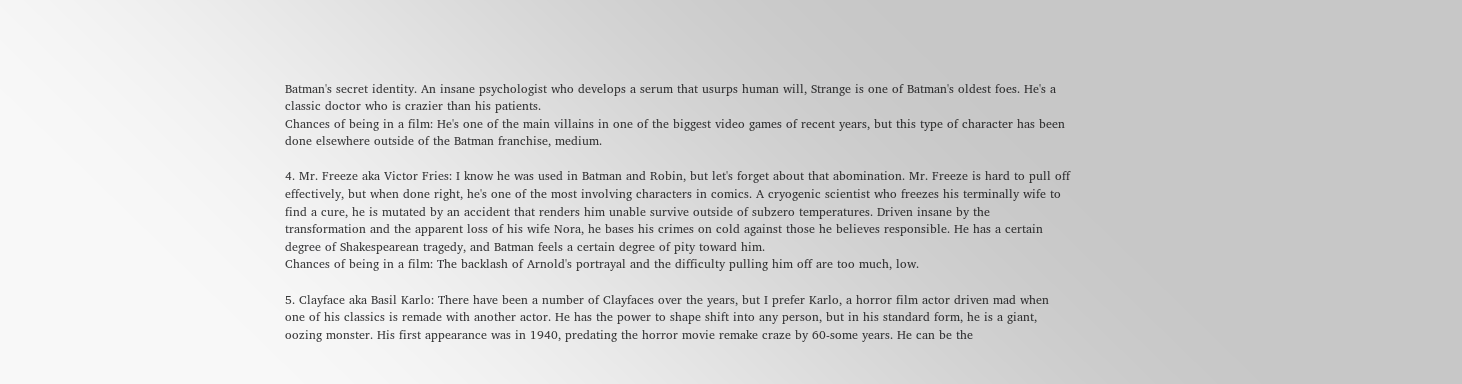Batman's secret identity. An insane psychologist who develops a serum that usurps human will, Strange is one of Batman's oldest foes. He's a classic doctor who is crazier than his patients.
Chances of being in a film: He's one of the main villains in one of the biggest video games of recent years, but this type of character has been done elsewhere outside of the Batman franchise, medium.

4. Mr. Freeze aka Victor Fries: I know he was used in Batman and Robin, but let's forget about that abomination. Mr. Freeze is hard to pull off effectively, but when done right, he's one of the most involving characters in comics. A cryogenic scientist who freezes his terminally wife to find a cure, he is mutated by an accident that renders him unable survive outside of subzero temperatures. Driven insane by the transformation and the apparent loss of his wife Nora, he bases his crimes on cold against those he believes responsible. He has a certain degree of Shakespearean tragedy, and Batman feels a certain degree of pity toward him.
Chances of being in a film: The backlash of Arnold's portrayal and the difficulty pulling him off are too much, low.

5. Clayface aka Basil Karlo: There have been a number of Clayfaces over the years, but I prefer Karlo, a horror film actor driven mad when one of his classics is remade with another actor. He has the power to shape shift into any person, but in his standard form, he is a giant, oozing monster. His first appearance was in 1940, predating the horror movie remake craze by 60-some years. He can be the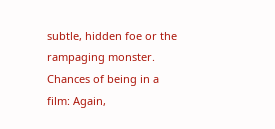subtle, hidden foe or the rampaging monster.
Chances of being in a film: Again,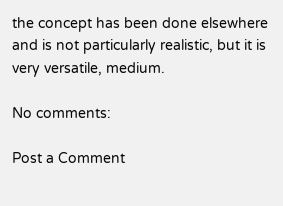the concept has been done elsewhere and is not particularly realistic, but it is very versatile, medium.

No comments:

Post a Comment